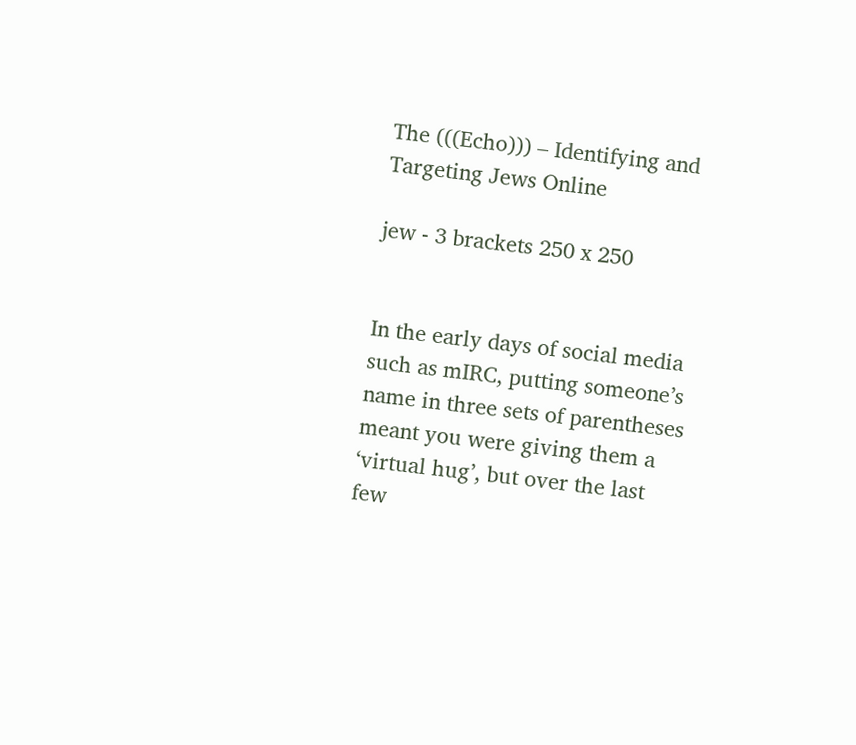The (((Echo))) – Identifying and Targeting Jews Online

jew - 3 brackets 250 x 250


In the early days of social media such as mIRC, putting someone’s name in three sets of parentheses meant you were giving them a ‘virtual hug’, but over the last few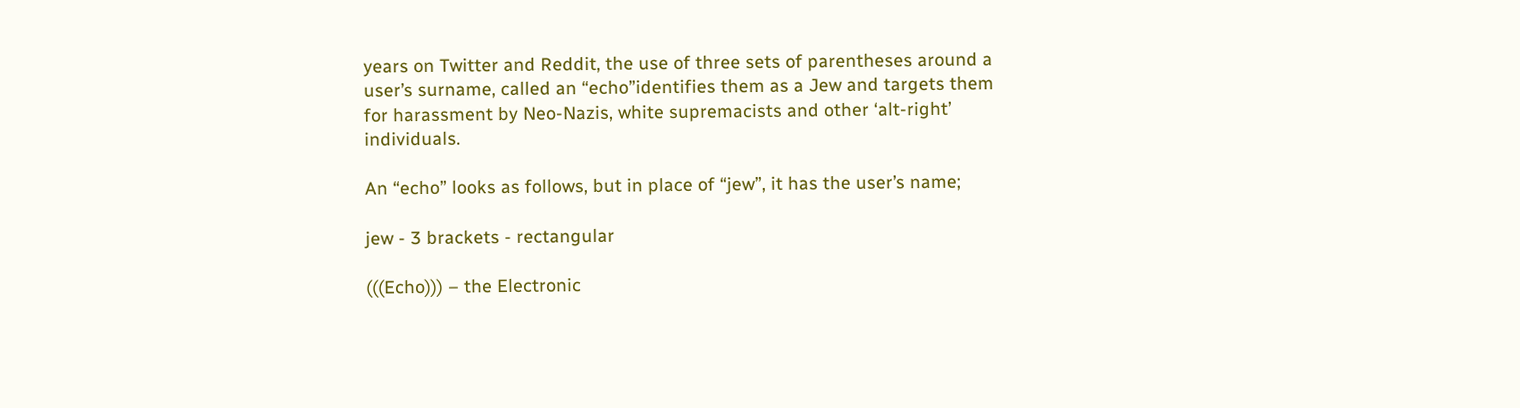years on Twitter and Reddit, the use of three sets of parentheses around a user’s surname, called an “echo”identifies them as a Jew and targets them for harassment by Neo-Nazis, white supremacists and other ‘alt-right’ individuals.

An “echo” looks as follows, but in place of “jew”, it has the user’s name;

jew - 3 brackets - rectangular

(((Echo))) – the Electronic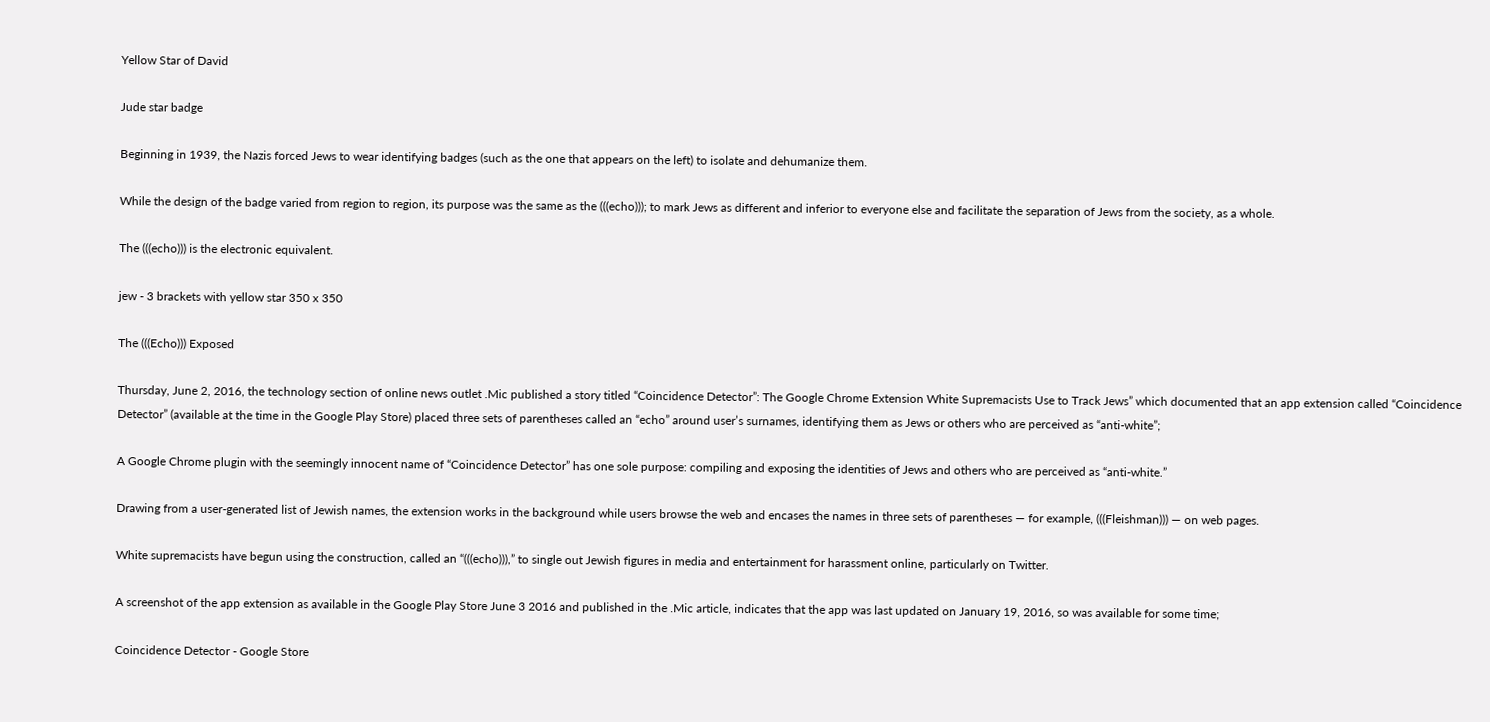Yellow Star of David

Jude star badge

Beginning in 1939, the Nazis forced Jews to wear identifying badges (such as the one that appears on the left) to isolate and dehumanize them.

While the design of the badge varied from region to region, its purpose was the same as the (((echo))); to mark Jews as different and inferior to everyone else and facilitate the separation of Jews from the society, as a whole.

The (((echo))) is the electronic equivalent.

jew - 3 brackets with yellow star 350 x 350

The (((Echo))) Exposed

Thursday, June 2, 2016, the technology section of online news outlet .Mic published a story titled “Coincidence Detector”: The Google Chrome Extension White Supremacists Use to Track Jews” which documented that an app extension called “Coincidence Detector” (available at the time in the Google Play Store) placed three sets of parentheses called an “echo” around user’s surnames, identifying them as Jews or others who are perceived as “anti-white”;

A Google Chrome plugin with the seemingly innocent name of “Coincidence Detector” has one sole purpose: compiling and exposing the identities of Jews and others who are perceived as “anti-white.”

Drawing from a user-generated list of Jewish names, the extension works in the background while users browse the web and encases the names in three sets of parentheses — for example, (((Fleishman))) — on web pages.

White supremacists have begun using the construction, called an “(((echo))),” to single out Jewish figures in media and entertainment for harassment online, particularly on Twitter.

A screenshot of the app extension as available in the Google Play Store June 3 2016 and published in the .Mic article, indicates that the app was last updated on January 19, 2016, so was available for some time;

Coincidence Detector - Google Store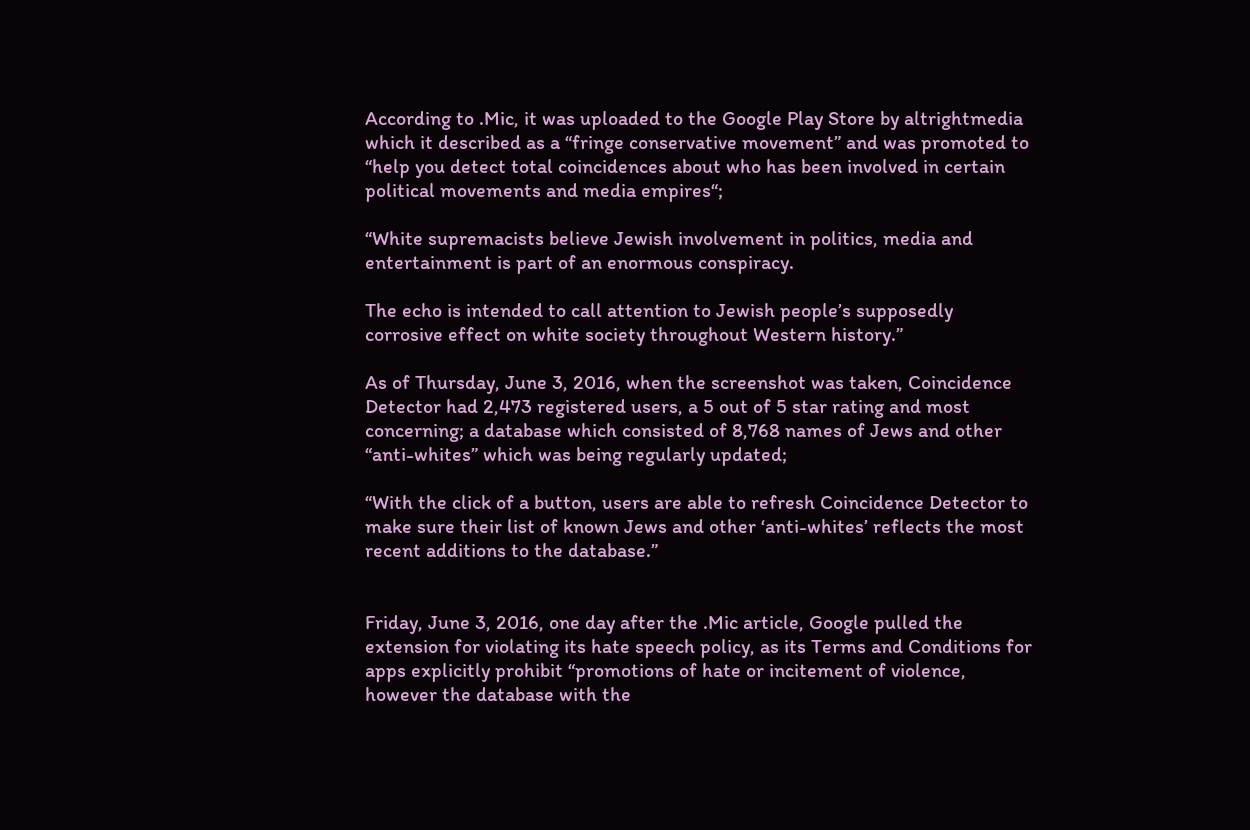According to .Mic, it was uploaded to the Google Play Store by altrightmedia which it described as a “fringe conservative movement” and was promoted to “help you detect total coincidences about who has been involved in certain political movements and media empires“;

“White supremacists believe Jewish involvement in politics, media and entertainment is part of an enormous conspiracy.

The echo is intended to call attention to Jewish people’s supposedly corrosive effect on white society throughout Western history.”

As of Thursday, June 3, 2016, when the screenshot was taken, Coincidence Detector had 2,473 registered users, a 5 out of 5 star rating and most concerning; a database which consisted of 8,768 names of Jews and other “anti-whites” which was being regularly updated;

“With the click of a button, users are able to refresh Coincidence Detector to make sure their list of known Jews and other ‘anti-whites’ reflects the most recent additions to the database.”


Friday, June 3, 2016, one day after the .Mic article, Google pulled the extension for violating its hate speech policy, as its Terms and Conditions for apps explicitly prohibit “promotions of hate or incitement of violence, however the database with the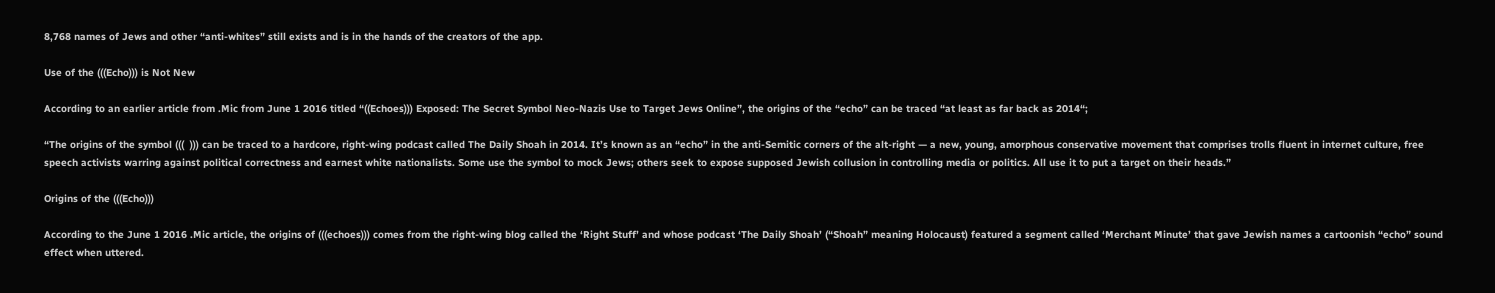8,768 names of Jews and other “anti-whites” still exists and is in the hands of the creators of the app.

Use of the (((Echo))) is Not New

According to an earlier article from .Mic from June 1 2016 titled “((Echoes))) Exposed: The Secret Symbol Neo-Nazis Use to Target Jews Online”, the origins of the “echo” can be traced “at least as far back as 2014“;

“The origins of the symbol (((  ))) can be traced to a hardcore, right-wing podcast called The Daily Shoah in 2014. It’s known as an “echo” in the anti-Semitic corners of the alt-right — a new, young, amorphous conservative movement that comprises trolls fluent in internet culture, free speech activists warring against political correctness and earnest white nationalists. Some use the symbol to mock Jews; others seek to expose supposed Jewish collusion in controlling media or politics. All use it to put a target on their heads.”

Origins of the (((Echo)))

According to the June 1 2016 .Mic article, the origins of (((echoes))) comes from the right-wing blog called the ‘Right Stuff’ and whose podcast ‘The Daily Shoah’ (“Shoah” meaning Holocaust) featured a segment called ‘Merchant Minute’ that gave Jewish names a cartoonish “echo” sound effect when uttered.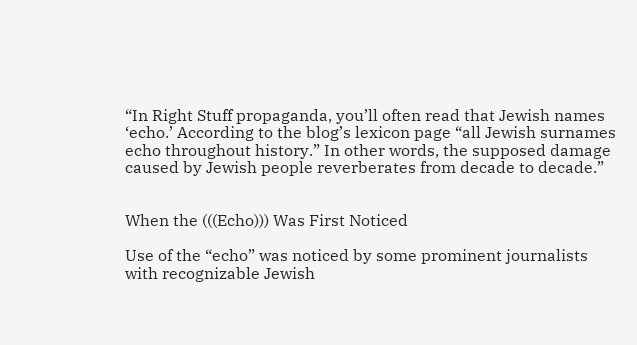“In Right Stuff propaganda, you’ll often read that Jewish names ‘echo.’ According to the blog’s lexicon page “all Jewish surnames echo throughout history.” In other words, the supposed damage caused by Jewish people reverberates from decade to decade.”


When the (((Echo))) Was First Noticed

Use of the “echo” was noticed by some prominent journalists with recognizable Jewish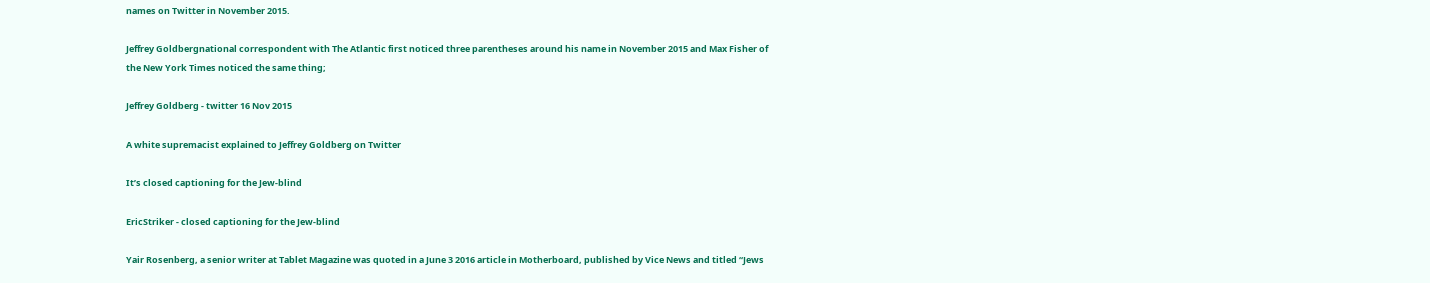names on Twitter in November 2015.

Jeffrey Goldbergnational correspondent with The Atlantic first noticed three parentheses around his name in November 2015 and Max Fisher of the New York Times noticed the same thing;

Jeffrey Goldberg - twitter 16 Nov 2015

A white supremacist explained to Jeffrey Goldberg on Twitter

It’s closed captioning for the Jew-blind

EricStriker - closed captioning for the Jew-blind

Yair Rosenberg, a senior writer at Tablet Magazine was quoted in a June 3 2016 article in Motherboard, published by Vice News and titled “Jews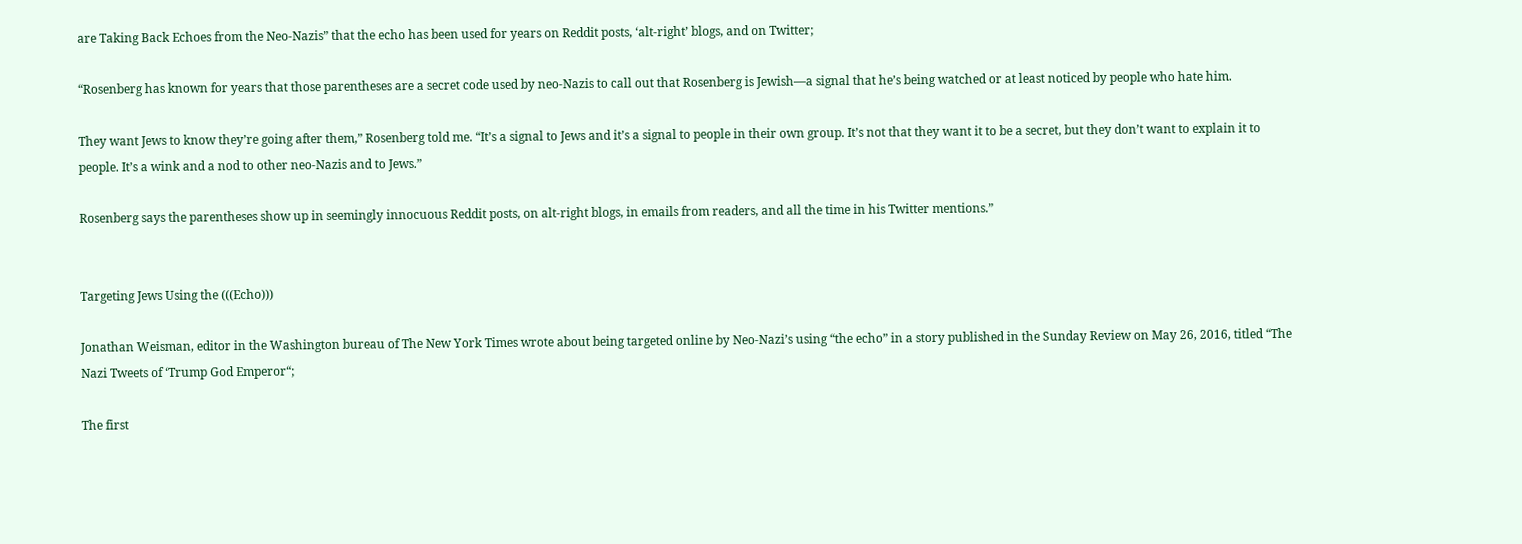are Taking Back Echoes from the Neo-Nazis” that the echo has been used for years on Reddit posts, ‘alt-right’ blogs, and on Twitter;

“Rosenberg has known for years that those parentheses are a secret code used by neo-Nazis to call out that Rosenberg is Jewish—a signal that he’s being watched or at least noticed by people who hate him.

They want Jews to know they’re going after them,” Rosenberg told me. “It’s a signal to Jews and it’s a signal to people in their own group. It’s not that they want it to be a secret, but they don’t want to explain it to people. It’s a wink and a nod to other neo-Nazis and to Jews.”

Rosenberg says the parentheses show up in seemingly innocuous Reddit posts, on alt-right blogs, in emails from readers, and all the time in his Twitter mentions.”


Targeting Jews Using the (((Echo)))

Jonathan Weisman, editor in the Washington bureau of The New York Times wrote about being targeted online by Neo-Nazi’s using “the echo” in a story published in the Sunday Review on May 26, 2016, titled “The Nazi Tweets of ‘Trump God Emperor“;

The first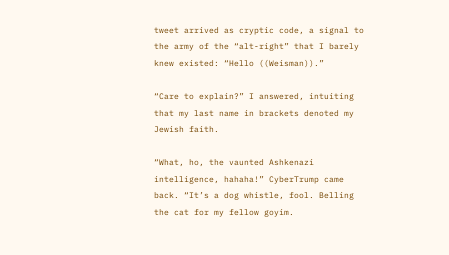tweet arrived as cryptic code, a signal to the army of the “alt-right” that I barely knew existed: “Hello ((Weisman)).”

“Care to explain?” I answered, intuiting that my last name in brackets denoted my Jewish faith.

“What, ho, the vaunted Ashkenazi intelligence, hahaha!” CyberTrump came back. “It’s a dog whistle, fool. Belling the cat for my fellow goyim.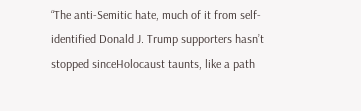“The anti-Semitic hate, much of it from self-identified Donald J. Trump supporters hasn’t stopped sinceHolocaust taunts, like a path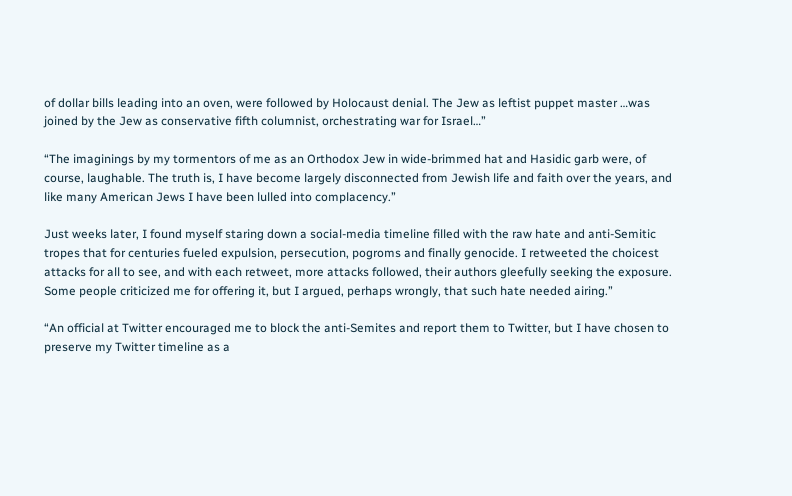of dollar bills leading into an oven, were followed by Holocaust denial. The Jew as leftist puppet master …was joined by the Jew as conservative fifth columnist, orchestrating war for Israel…”

“The imaginings by my tormentors of me as an Orthodox Jew in wide-brimmed hat and Hasidic garb were, of course, laughable. The truth is, I have become largely disconnected from Jewish life and faith over the years, and like many American Jews I have been lulled into complacency.”

Just weeks later, I found myself staring down a social-media timeline filled with the raw hate and anti-Semitic tropes that for centuries fueled expulsion, persecution, pogroms and finally genocide. I retweeted the choicest attacks for all to see, and with each retweet, more attacks followed, their authors gleefully seeking the exposure. Some people criticized me for offering it, but I argued, perhaps wrongly, that such hate needed airing.”

“An official at Twitter encouraged me to block the anti-Semites and report them to Twitter, but I have chosen to preserve my Twitter timeline as a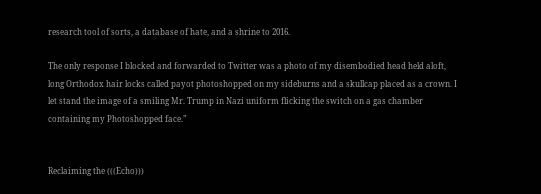research tool of sorts, a database of hate, and a shrine to 2016.

The only response I blocked and forwarded to Twitter was a photo of my disembodied head held aloft, long Orthodox hair locks called payot photoshopped on my sideburns and a skullcap placed as a crown. I let stand the image of a smiling Mr. Trump in Nazi uniform flicking the switch on a gas chamber containing my Photoshopped face.”


Reclaiming the (((Echo)))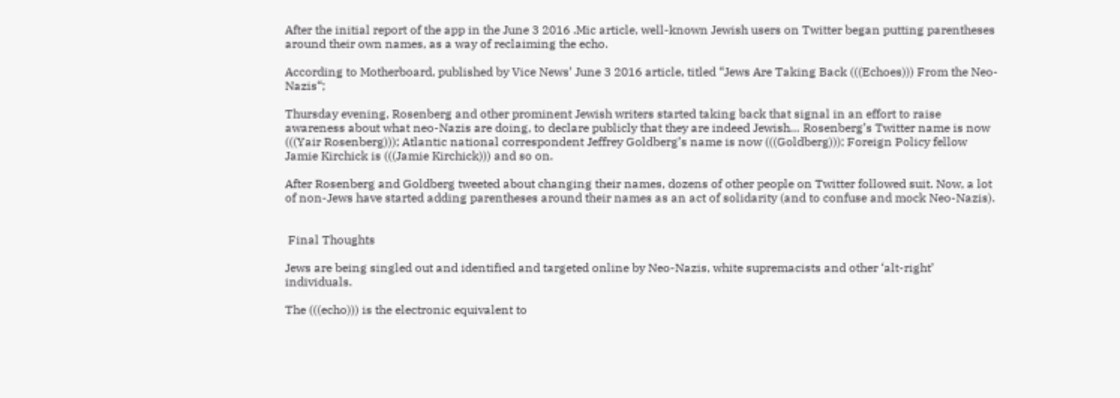After the initial report of the app in the June 3 2016 .Mic article, well-known Jewish users on Twitter began putting parentheses around their own names, as a way of reclaiming the echo.

According to Motherboard, published by Vice News’ June 3 2016 article, titled “Jews Are Taking Back (((Echoes))) From the Neo-Nazis“;

Thursday evening, Rosenberg and other prominent Jewish writers started taking back that signal in an effort to raise awareness about what neo-Nazis are doing, to declare publicly that they are indeed Jewish… Rosenberg’s Twitter name is now (((Yair Rosenberg))); Atlantic national correspondent Jeffrey Goldberg’s name is now (((Goldberg))); Foreign Policy fellow Jamie Kirchick is (((Jamie Kirchick))) and so on.

After Rosenberg and Goldberg tweeted about changing their names, dozens of other people on Twitter followed suit. Now, a lot of non-Jews have started adding parentheses around their names as an act of solidarity (and to confuse and mock Neo-Nazis).


 Final Thoughts

Jews are being singled out and identified and targeted online by Neo-Nazis, white supremacists and other ‘alt-right’ individuals.

The (((echo))) is the electronic equivalent to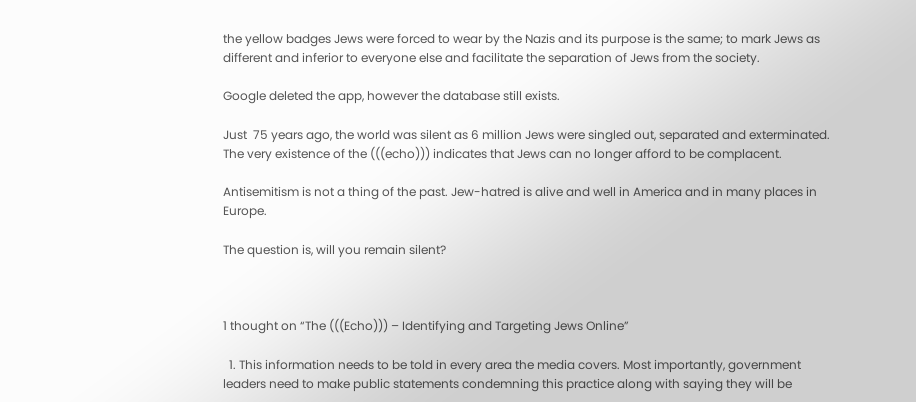the yellow badges Jews were forced to wear by the Nazis and its purpose is the same; to mark Jews as different and inferior to everyone else and facilitate the separation of Jews from the society.

Google deleted the app, however the database still exists.

Just  75 years ago, the world was silent as 6 million Jews were singled out, separated and exterminated. The very existence of the (((echo))) indicates that Jews can no longer afford to be complacent.

Antisemitism is not a thing of the past. Jew-hatred is alive and well in America and in many places in Europe.

The question is, will you remain silent?



1 thought on “The (((Echo))) – Identifying and Targeting Jews Online”

  1. This information needs to be told in every area the media covers. Most importantly, government leaders need to make public statements condemning this practice along with saying they will be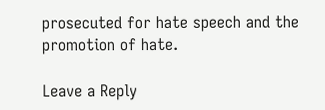prosecuted for hate speech and the promotion of hate.

Leave a Reply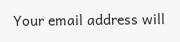Your email address will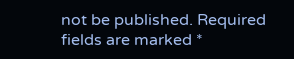not be published. Required fields are marked *